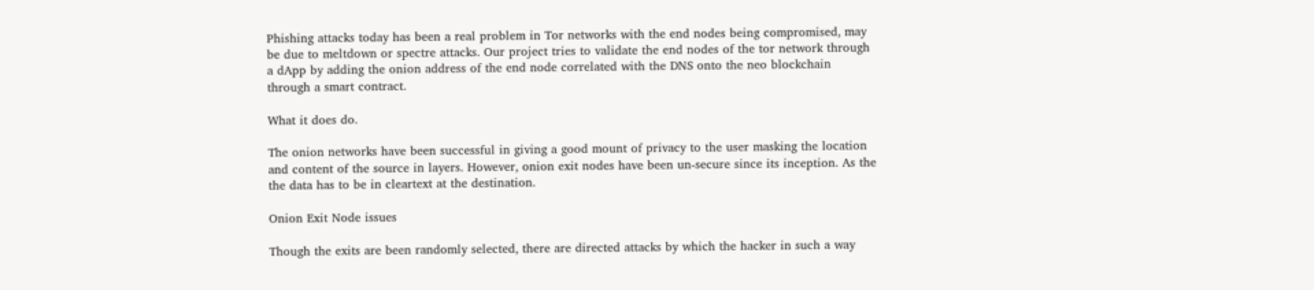Phishing attacks today has been a real problem in Tor networks with the end nodes being compromised, may be due to meltdown or spectre attacks. Our project tries to validate the end nodes of the tor network through a dApp by adding the onion address of the end node correlated with the DNS onto the neo blockchain through a smart contract.

What it does do.

The onion networks have been successful in giving a good mount of privacy to the user masking the location and content of the source in layers. However, onion exit nodes have been un-secure since its inception. As the the data has to be in cleartext at the destination.

Onion Exit Node issues

Though the exits are been randomly selected, there are directed attacks by which the hacker in such a way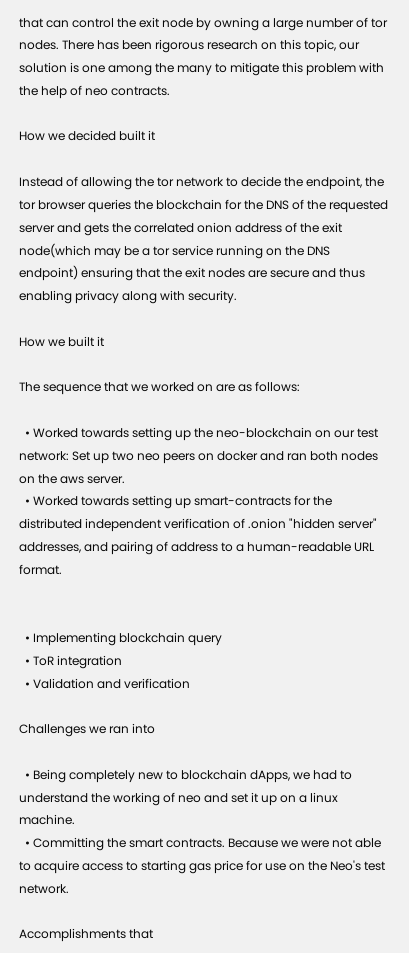that can control the exit node by owning a large number of tor nodes. There has been rigorous research on this topic, our solution is one among the many to mitigate this problem with the help of neo contracts.

How we decided built it

Instead of allowing the tor network to decide the endpoint, the tor browser queries the blockchain for the DNS of the requested server and gets the correlated onion address of the exit node(which may be a tor service running on the DNS endpoint) ensuring that the exit nodes are secure and thus enabling privacy along with security.

How we built it

The sequence that we worked on are as follows:

  • Worked towards setting up the neo-blockchain on our test network: Set up two neo peers on docker and ran both nodes on the aws server.
  • Worked towards setting up smart-contracts for the distributed independent verification of .onion "hidden server" addresses, and pairing of address to a human-readable URL format.


  • Implementing blockchain query
  • ToR integration
  • Validation and verification

Challenges we ran into

  • Being completely new to blockchain dApps, we had to understand the working of neo and set it up on a linux machine.
  • Committing the smart contracts. Because we were not able to acquire access to starting gas price for use on the Neo's test network.

Accomplishments that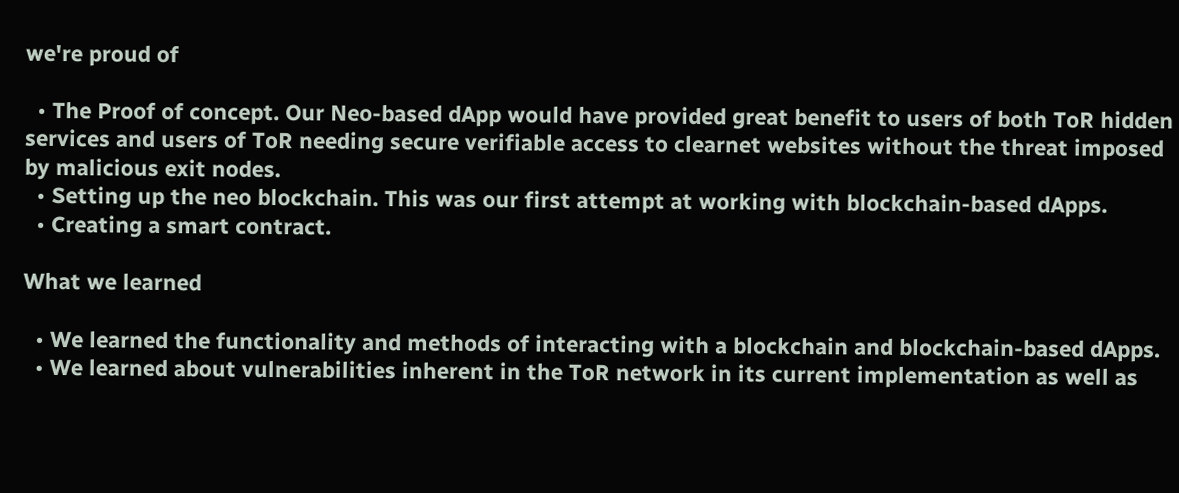we're proud of

  • The Proof of concept. Our Neo-based dApp would have provided great benefit to users of both ToR hidden services and users of ToR needing secure verifiable access to clearnet websites without the threat imposed by malicious exit nodes.
  • Setting up the neo blockchain. This was our first attempt at working with blockchain-based dApps.
  • Creating a smart contract.

What we learned

  • We learned the functionality and methods of interacting with a blockchain and blockchain-based dApps.
  • We learned about vulnerabilities inherent in the ToR network in its current implementation as well as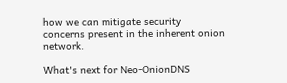how we can mitigate security concerns present in the inherent onion network.

What's next for Neo-OnionDNS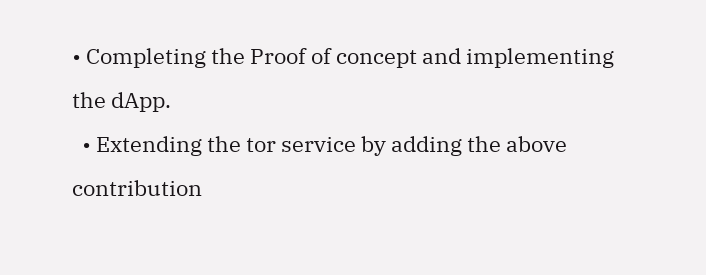• Completing the Proof of concept and implementing the dApp.
  • Extending the tor service by adding the above contribution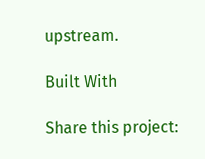upstream.

Built With

Share this project: